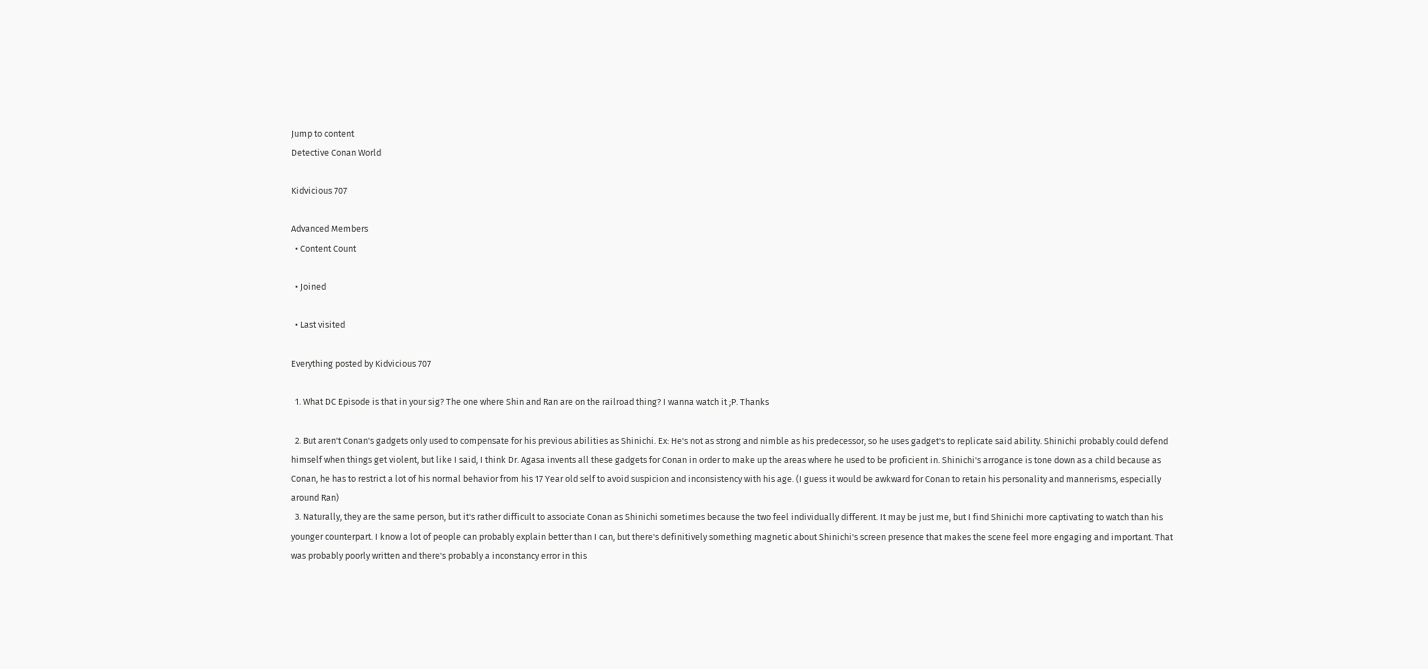Jump to content
Detective Conan World

Kidvicious 707

Advanced Members
  • Content Count

  • Joined

  • Last visited

Everything posted by Kidvicious 707

  1. What DC Episode is that in your sig? The one where Shin and Ran are on the railroad thing? I wanna watch it ;P. Thanks

  2. But aren't Conan's gadgets only used to compensate for his previous abilities as Shinichi. Ex: He's not as strong and nimble as his predecessor, so he uses gadget's to replicate said ability. Shinichi probably could defend himself when things get violent, but like I said, I think Dr. Agasa invents all these gadgets for Conan in order to make up the areas where he used to be proficient in. Shinichi's arrogance is tone down as a child because as Conan, he has to restrict a lot of his normal behavior from his 17 Year old self to avoid suspicion and inconsistency with his age. (I guess it would be awkward for Conan to retain his personality and mannerisms, especially around Ran)
  3. Naturally, they are the same person, but it's rather difficult to associate Conan as Shinichi sometimes because the two feel individually different. It may be just me, but I find Shinichi more captivating to watch than his younger counterpart. I know a lot of people can probably explain better than I can, but there's definitively something magnetic about Shinichi's screen presence that makes the scene feel more engaging and important. That was probably poorly written and there's probably a inconstancy error in this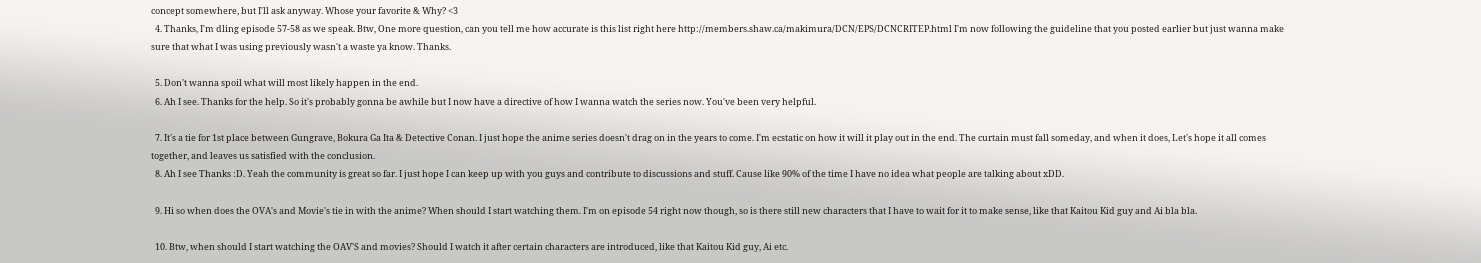concept somewhere, but I'll ask anyway. Whose your favorite & Why? <3
  4. Thanks, I'm dling episode 57-58 as we speak. Btw, One more question, can you tell me how accurate is this list right here http://members.shaw.ca/makimura/DCN/EPS/DCNCRITEP.html I'm now following the guideline that you posted earlier but just wanna make sure that what I was using previously wasn't a waste ya know. Thanks.

  5. Don't wanna spoil what will most likely happen in the end.
  6. Ah I see. Thanks for the help. So it's probably gonna be awhile but I now have a directive of how I wanna watch the series now. You've been very helpful.

  7. It's a tie for 1st place between Gungrave, Bokura Ga Ita & Detective Conan. I just hope the anime series doesn't drag on in the years to come. I'm ecstatic on how it will it play out in the end. The curtain must fall someday, and when it does, Let's hope it all comes together, and leaves us satisfied with the conclusion.
  8. Ah I see Thanks :D. Yeah the community is great so far. I just hope I can keep up with you guys and contribute to discussions and stuff. Cause like 90% of the time I have no idea what people are talking about xDD.

  9. Hi so when does the OVA's and Movie's tie in with the anime? When should I start watching them. I'm on episode 54 right now though, so is there still new characters that I have to wait for it to make sense, like that Kaitou Kid guy and Ai bla bla.

  10. Btw, when should I start watching the OAV'S and movies? Should I watch it after certain characters are introduced, like that Kaitou Kid guy, Ai etc.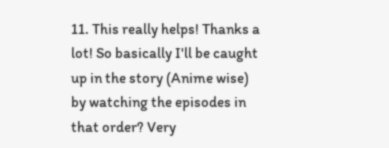11. This really helps! Thanks a lot! So basically I'll be caught up in the story (Anime wise) by watching the episodes in that order? Very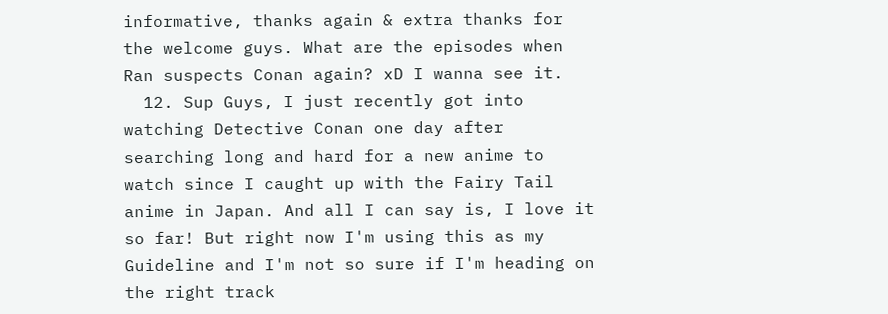informative, thanks again & extra thanks for the welcome guys. What are the episodes when Ran suspects Conan again? xD I wanna see it.
  12. Sup Guys, I just recently got into watching Detective Conan one day after searching long and hard for a new anime to watch since I caught up with the Fairy Tail anime in Japan. And all I can say is, I love it so far! But right now I'm using this as my Guideline and I'm not so sure if I'm heading on the right track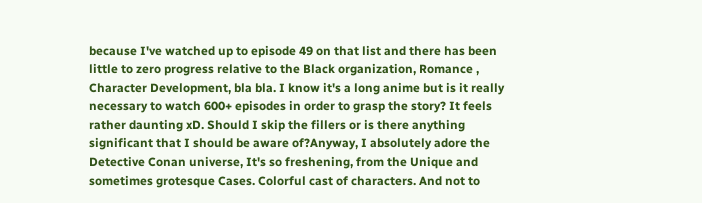because I've watched up to episode 49 on that list and there has been little to zero progress relative to the Black organization, Romance , Character Development, bla bla. I know it's a long anime but is it really necessary to watch 600+ episodes in order to grasp the story? It feels rather daunting xD. Should I skip the fillers or is there anything significant that I should be aware of?Anyway, I absolutely adore the Detective Conan universe, It's so freshening, from the Unique and sometimes grotesque Cases. Colorful cast of characters. And not to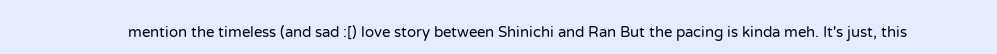mention the timeless (and sad :[) love story between Shinichi and Ran But the pacing is kinda meh. It's just, this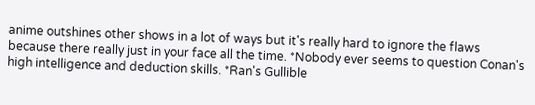anime outshines other shows in a lot of ways but it's really hard to ignore the flaws because there really just in your face all the time. *Nobody ever seems to question Conan's high intelligence and deduction skills. *Ran's Gullible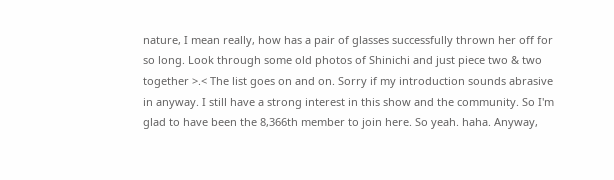nature, I mean really, how has a pair of glasses successfully thrown her off for so long. Look through some old photos of Shinichi and just piece two & two together >.< The list goes on and on. Sorry if my introduction sounds abrasive in anyway. I still have a strong interest in this show and the community. So I'm glad to have been the 8,366th member to join here. So yeah. haha. Anyway,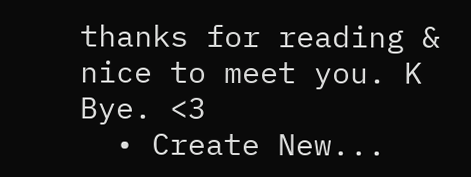thanks for reading & nice to meet you. K Bye. <3
  • Create New...